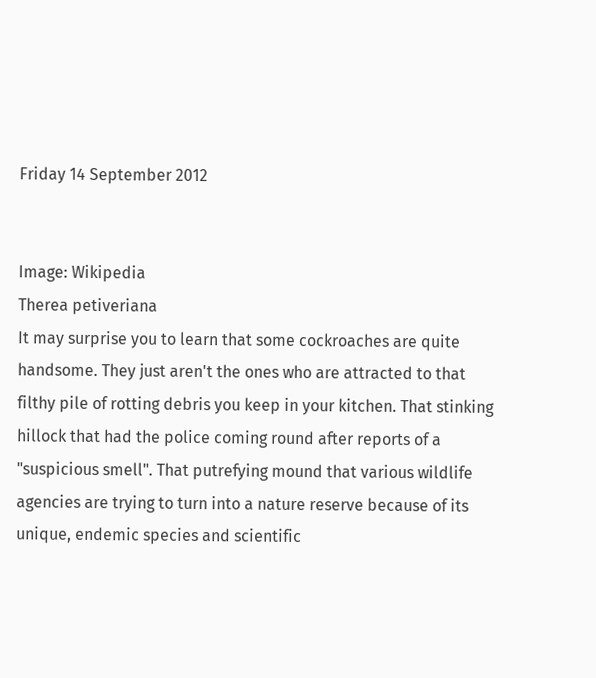Friday 14 September 2012


Image: Wikipedia
Therea petiveriana
It may surprise you to learn that some cockroaches are quite handsome. They just aren't the ones who are attracted to that filthy pile of rotting debris you keep in your kitchen. That stinking hillock that had the police coming round after reports of a "suspicious smell". That putrefying mound that various wildlife agencies are trying to turn into a nature reserve because of its unique, endemic species and scientific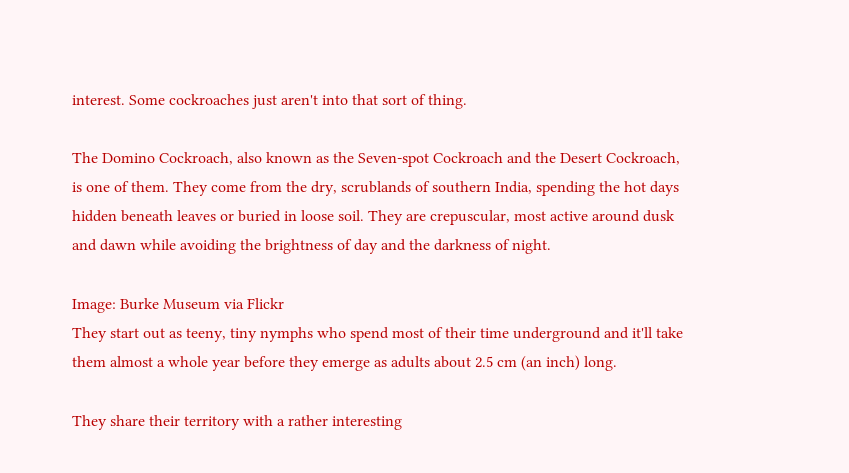interest. Some cockroaches just aren't into that sort of thing.

The Domino Cockroach, also known as the Seven-spot Cockroach and the Desert Cockroach, is one of them. They come from the dry, scrublands of southern India, spending the hot days hidden beneath leaves or buried in loose soil. They are crepuscular, most active around dusk and dawn while avoiding the brightness of day and the darkness of night.

Image: Burke Museum via Flickr
They start out as teeny, tiny nymphs who spend most of their time underground and it'll take them almost a whole year before they emerge as adults about 2.5 cm (an inch) long.

They share their territory with a rather interesting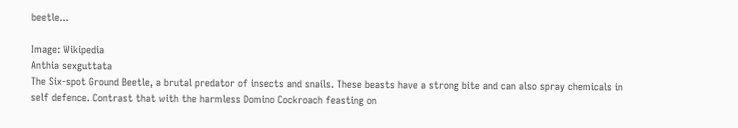beetle...

Image: Wikipedia
Anthia sexguttata
The Six-spot Ground Beetle, a brutal predator of insects and snails. These beasts have a strong bite and can also spray chemicals in self defence. Contrast that with the harmless Domino Cockroach feasting on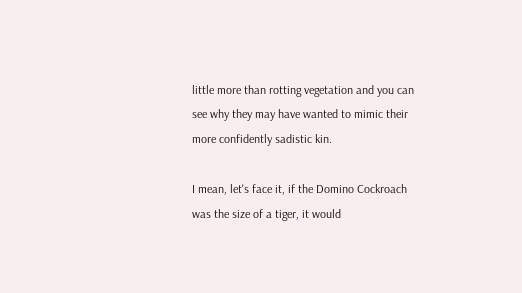little more than rotting vegetation and you can see why they may have wanted to mimic their more confidently sadistic kin.

I mean, let's face it, if the Domino Cockroach was the size of a tiger, it would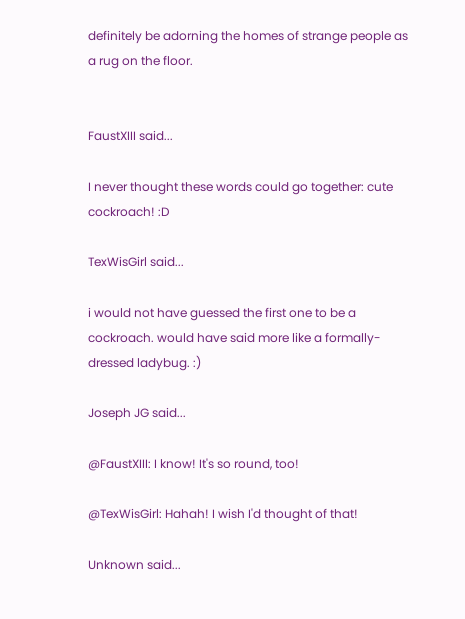definitely be adorning the homes of strange people as a rug on the floor.


FaustXIII said...

I never thought these words could go together: cute cockroach! :D

TexWisGirl said...

i would not have guessed the first one to be a cockroach. would have said more like a formally-dressed ladybug. :)

Joseph JG said...

@FaustXIII: I know! It's so round, too!

@TexWisGirl: Hahah! I wish I'd thought of that!

Unknown said...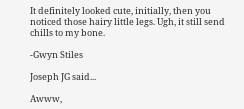It definitely looked cute, initially, then you noticed those hairy little legs. Ugh, it still send chills to my bone.

-Gwyn Stiles

Joseph JG said...

Awww,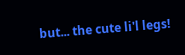but... the cute li'l legs!